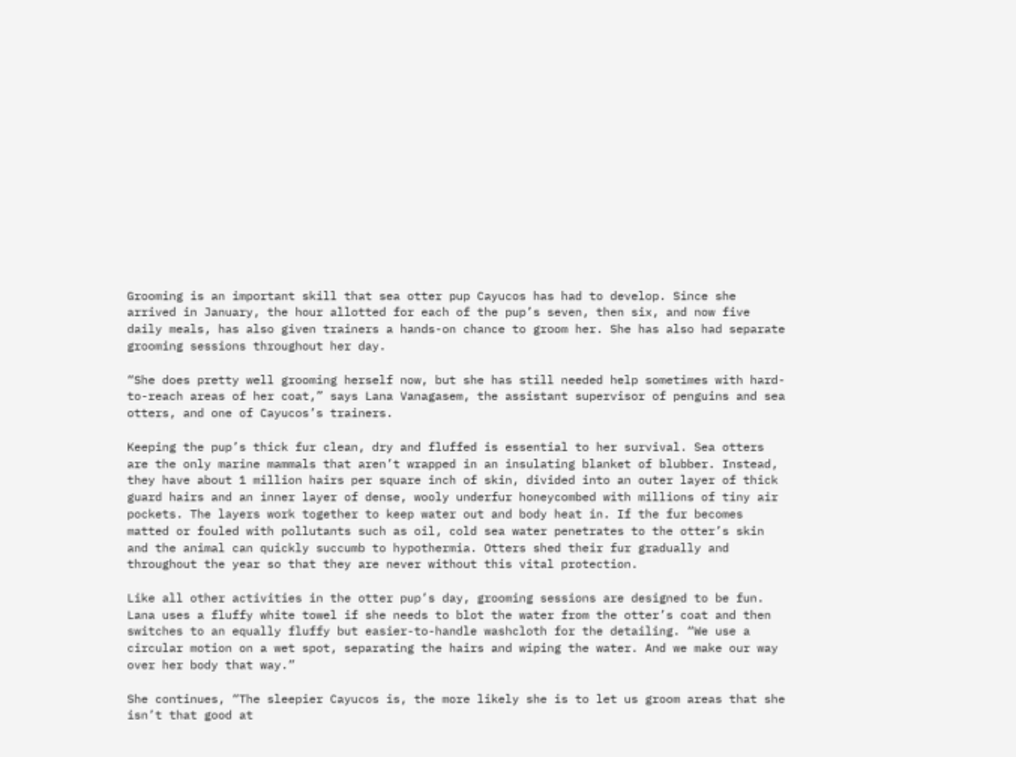Grooming is an important skill that sea otter pup Cayucos has had to develop. Since she arrived in January, the hour allotted for each of the pup’s seven, then six, and now five daily meals, has also given trainers a hands-on chance to groom her. She has also had separate grooming sessions throughout her day.

“She does pretty well grooming herself now, but she has still needed help sometimes with hard-to-reach areas of her coat,” says Lana Vanagasem, the assistant supervisor of penguins and sea otters, and one of Cayucos’s trainers.

Keeping the pup’s thick fur clean, dry and fluffed is essential to her survival. Sea otters are the only marine mammals that aren’t wrapped in an insulating blanket of blubber. Instead, they have about 1 million hairs per square inch of skin, divided into an outer layer of thick guard hairs and an inner layer of dense, wooly underfur honeycombed with millions of tiny air pockets. The layers work together to keep water out and body heat in. If the fur becomes matted or fouled with pollutants such as oil, cold sea water penetrates to the otter’s skin and the animal can quickly succumb to hypothermia. Otters shed their fur gradually and throughout the year so that they are never without this vital protection.

Like all other activities in the otter pup’s day, grooming sessions are designed to be fun. Lana uses a fluffy white towel if she needs to blot the water from the otter’s coat and then switches to an equally fluffy but easier-to-handle washcloth for the detailing. “We use a circular motion on a wet spot, separating the hairs and wiping the water. And we make our way over her body that way.”

She continues, “The sleepier Cayucos is, the more likely she is to let us groom areas that she isn’t that good at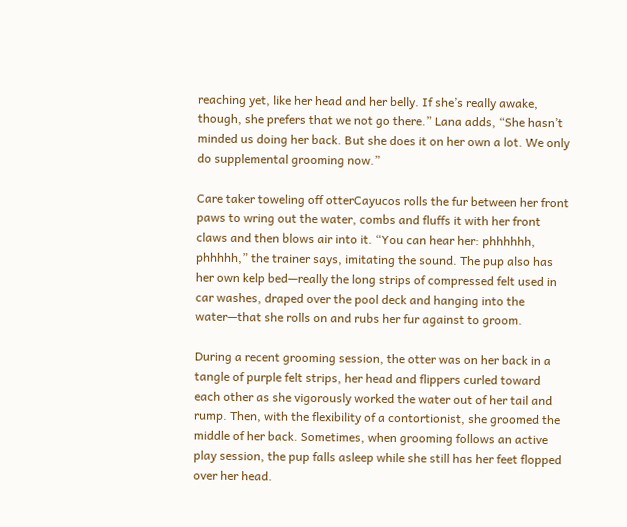reaching yet, like her head and her belly. If she’s really awake, though, she prefers that we not go there.” Lana adds, “She hasn’t minded us doing her back. But she does it on her own a lot. We only do supplemental grooming now.”

Care taker toweling off otterCayucos rolls the fur between her front paws to wring out the water, combs and fluffs it with her front claws and then blows air into it. “You can hear her: phhhhhh, phhhhh,” the trainer says, imitating the sound. The pup also has her own kelp bed—really the long strips of compressed felt used in car washes, draped over the pool deck and hanging into the water—that she rolls on and rubs her fur against to groom.

During a recent grooming session, the otter was on her back in a tangle of purple felt strips, her head and flippers curled toward each other as she vigorously worked the water out of her tail and rump. Then, with the flexibility of a contortionist, she groomed the middle of her back. Sometimes, when grooming follows an active play session, the pup falls asleep while she still has her feet flopped over her head.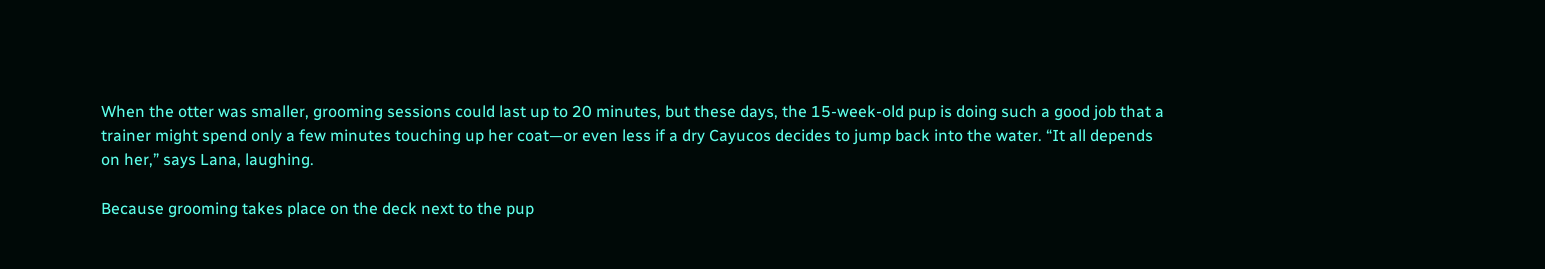When the otter was smaller, grooming sessions could last up to 20 minutes, but these days, the 15-week-old pup is doing such a good job that a trainer might spend only a few minutes touching up her coat—or even less if a dry Cayucos decides to jump back into the water. “It all depends on her,” says Lana, laughing.

Because grooming takes place on the deck next to the pup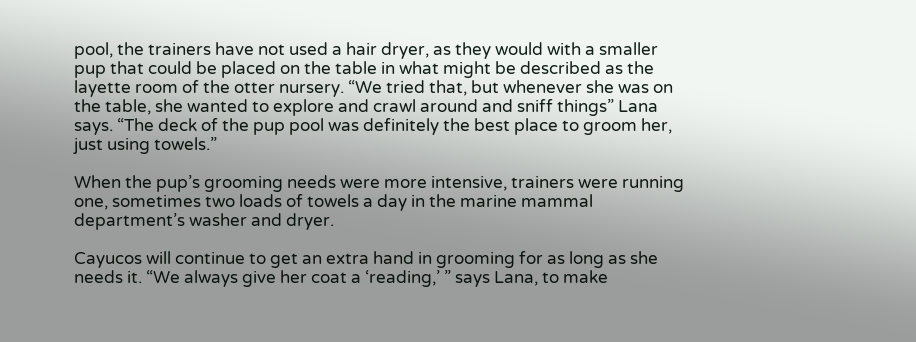pool, the trainers have not used a hair dryer, as they would with a smaller pup that could be placed on the table in what might be described as the layette room of the otter nursery. “We tried that, but whenever she was on the table, she wanted to explore and crawl around and sniff things” Lana says. “The deck of the pup pool was definitely the best place to groom her, just using towels.”

When the pup’s grooming needs were more intensive, trainers were running one, sometimes two loads of towels a day in the marine mammal department’s washer and dryer.

Cayucos will continue to get an extra hand in grooming for as long as she needs it. “We always give her coat a ‘reading,’ ” says Lana, to make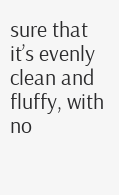sure that it’s evenly clean and fluffy, with no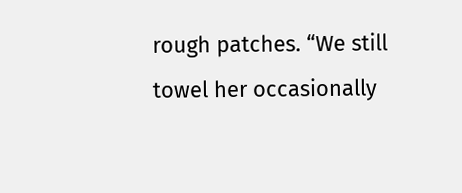rough patches. “We still towel her occasionally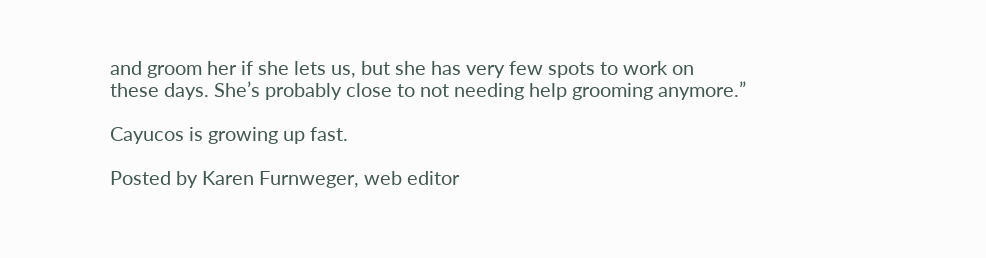and groom her if she lets us, but she has very few spots to work on these days. She’s probably close to not needing help grooming anymore.”

Cayucos is growing up fast.

Posted by Karen Furnweger, web editor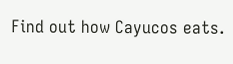Find out how Cayucos eats.